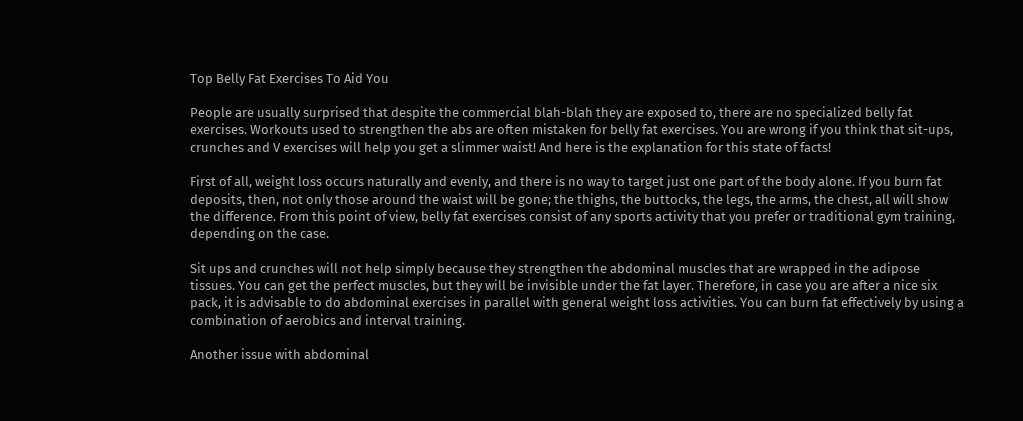Top Belly Fat Exercises To Aid You

People are usually surprised that despite the commercial blah-blah they are exposed to, there are no specialized belly fat exercises. Workouts used to strengthen the abs are often mistaken for belly fat exercises. You are wrong if you think that sit-ups, crunches and V exercises will help you get a slimmer waist! And here is the explanation for this state of facts!

First of all, weight loss occurs naturally and evenly, and there is no way to target just one part of the body alone. If you burn fat deposits, then, not only those around the waist will be gone; the thighs, the buttocks, the legs, the arms, the chest, all will show the difference. From this point of view, belly fat exercises consist of any sports activity that you prefer or traditional gym training, depending on the case.

Sit ups and crunches will not help simply because they strengthen the abdominal muscles that are wrapped in the adipose tissues. You can get the perfect muscles, but they will be invisible under the fat layer. Therefore, in case you are after a nice six pack, it is advisable to do abdominal exercises in parallel with general weight loss activities. You can burn fat effectively by using a combination of aerobics and interval training.

Another issue with abdominal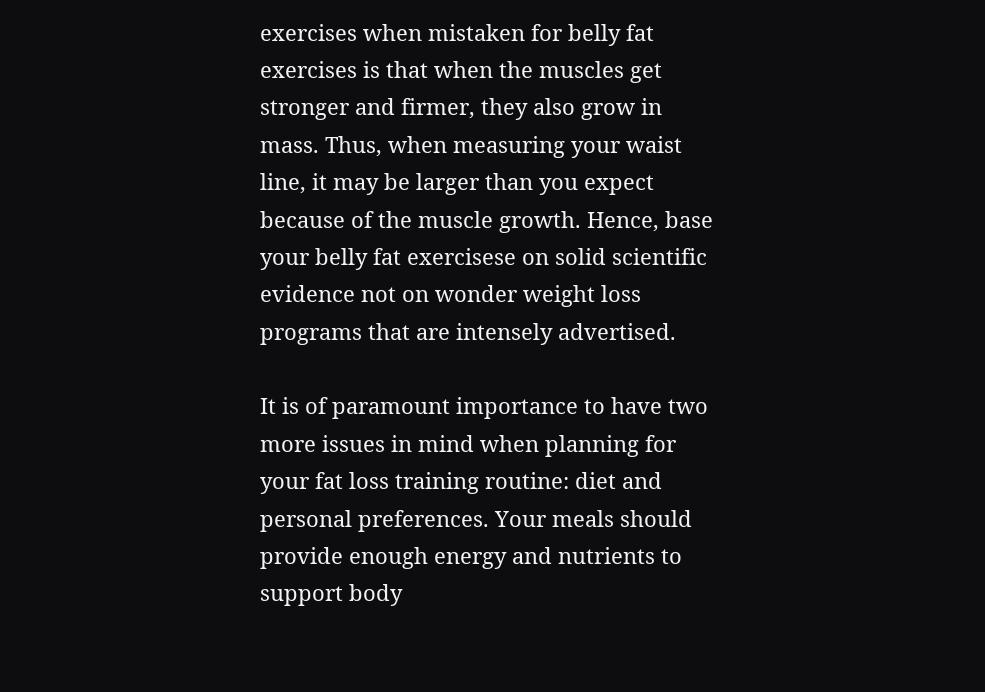exercises when mistaken for belly fat exercises is that when the muscles get stronger and firmer, they also grow in mass. Thus, when measuring your waist line, it may be larger than you expect because of the muscle growth. Hence, base your belly fat exercisese on solid scientific evidence not on wonder weight loss programs that are intensely advertised.

It is of paramount importance to have two more issues in mind when planning for your fat loss training routine: diet and personal preferences. Your meals should provide enough energy and nutrients to support body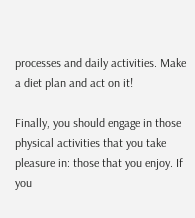processes and daily activities. Make a diet plan and act on it!

Finally, you should engage in those physical activities that you take pleasure in: those that you enjoy. If you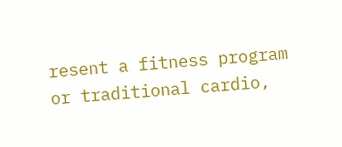resent a fitness program or traditional cardio,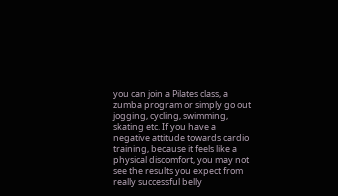you can join a Pilates class, a zumba program or simply go out jogging, cycling, swimming, skating etc. If you have a negative attitude towards cardio training, because it feels like a physical discomfort, you may not see the results you expect from really successful belly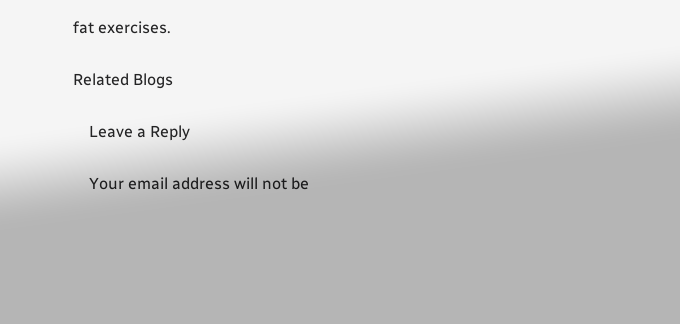fat exercises.

Related Blogs

    Leave a Reply

    Your email address will not be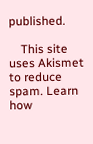published.

    This site uses Akismet to reduce spam. Learn how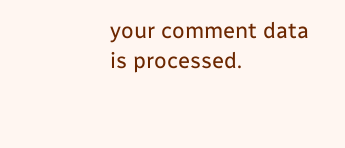your comment data is processed.